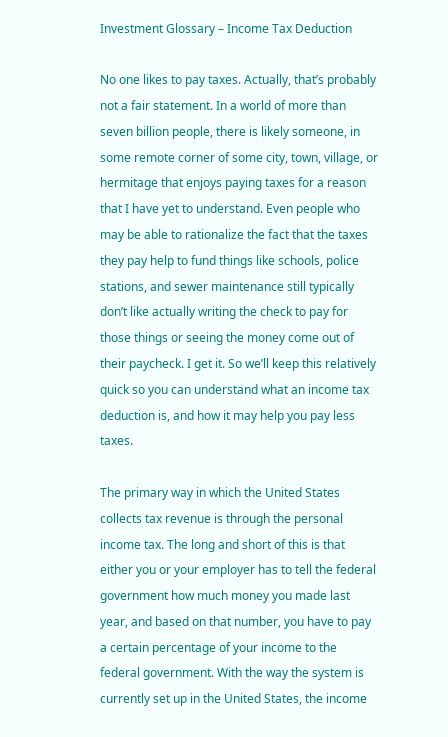Investment Glossary – Income Tax Deduction

No one likes to pay taxes. Actually, that’s probably not a fair statement. In a world of more than seven billion people, there is likely someone, in some remote corner of some city, town, village, or hermitage that enjoys paying taxes for a reason that I have yet to understand. Even people who may be able to rationalize the fact that the taxes they pay help to fund things like schools, police stations, and sewer maintenance still typically don’t like actually writing the check to pay for those things or seeing the money come out of their paycheck. I get it. So we’ll keep this relatively quick so you can understand what an income tax deduction is, and how it may help you pay less taxes.

The primary way in which the United States collects tax revenue is through the personal income tax. The long and short of this is that either you or your employer has to tell the federal government how much money you made last year, and based on that number, you have to pay a certain percentage of your income to the federal government. With the way the system is currently set up in the United States, the income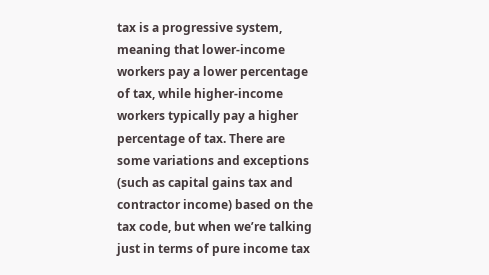tax is a progressive system, meaning that lower-income workers pay a lower percentage of tax, while higher-income workers typically pay a higher percentage of tax. There are some variations and exceptions (such as capital gains tax and contractor income) based on the tax code, but when we’re talking just in terms of pure income tax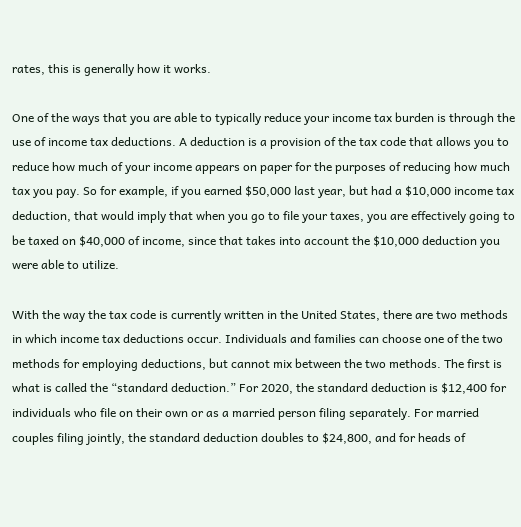rates, this is generally how it works.

One of the ways that you are able to typically reduce your income tax burden is through the use of income tax deductions. A deduction is a provision of the tax code that allows you to reduce how much of your income appears on paper for the purposes of reducing how much tax you pay. So for example, if you earned $50,000 last year, but had a $10,000 income tax deduction, that would imply that when you go to file your taxes, you are effectively going to be taxed on $40,000 of income, since that takes into account the $10,000 deduction you were able to utilize.

With the way the tax code is currently written in the United States, there are two methods in which income tax deductions occur. Individuals and families can choose one of the two methods for employing deductions, but cannot mix between the two methods. The first is what is called the “standard deduction.” For 2020, the standard deduction is $12,400 for individuals who file on their own or as a married person filing separately. For married couples filing jointly, the standard deduction doubles to $24,800, and for heads of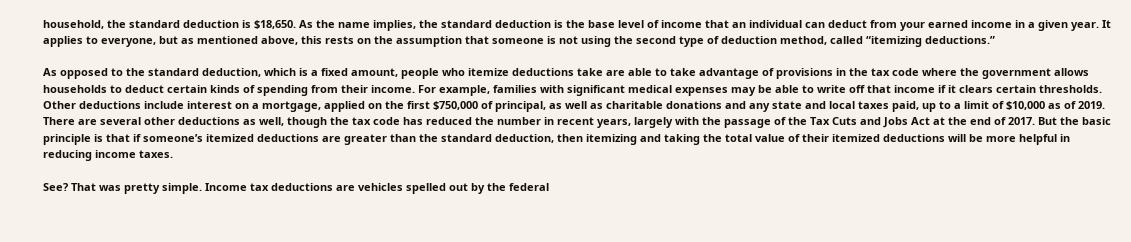household, the standard deduction is $18,650. As the name implies, the standard deduction is the base level of income that an individual can deduct from your earned income in a given year. It applies to everyone, but as mentioned above, this rests on the assumption that someone is not using the second type of deduction method, called “itemizing deductions.”

As opposed to the standard deduction, which is a fixed amount, people who itemize deductions take are able to take advantage of provisions in the tax code where the government allows households to deduct certain kinds of spending from their income. For example, families with significant medical expenses may be able to write off that income if it clears certain thresholds. Other deductions include interest on a mortgage, applied on the first $750,000 of principal, as well as charitable donations and any state and local taxes paid, up to a limit of $10,000 as of 2019. There are several other deductions as well, though the tax code has reduced the number in recent years, largely with the passage of the Tax Cuts and Jobs Act at the end of 2017. But the basic principle is that if someone’s itemized deductions are greater than the standard deduction, then itemizing and taking the total value of their itemized deductions will be more helpful in reducing income taxes.

See? That was pretty simple. Income tax deductions are vehicles spelled out by the federal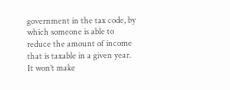government in the tax code, by which someone is able to reduce the amount of income that is taxable in a given year. It won’t make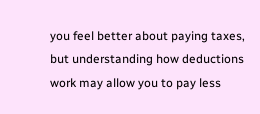you feel better about paying taxes, but understanding how deductions work may allow you to pay less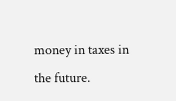money in taxes in the future.